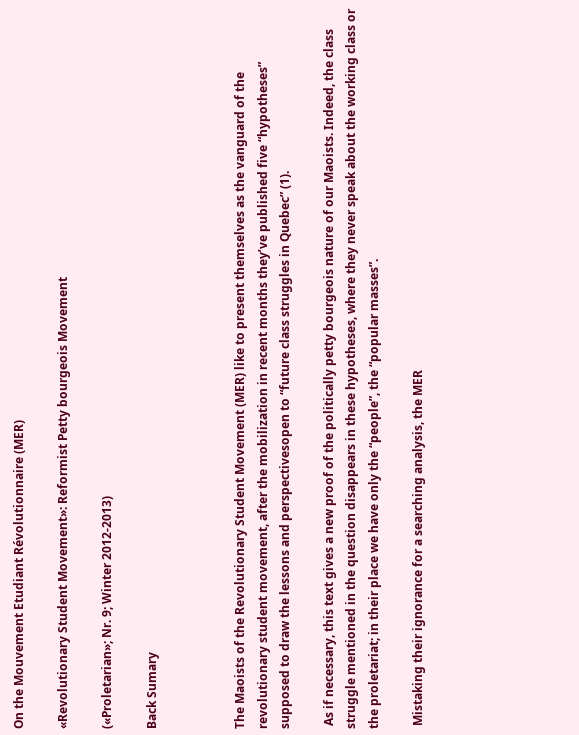On the Mouvement Etudiant Révolutionnaire (MER)

«Revolutionary Student Movement»: Reformist Petty bourgeois Movement

(«Proletarian»; Nr. 9; Winter 2012-2013)

Back Sumary



The Maoists of the Revolutionary Student Movement (MER) like to present themselves as the vanguard of the revolutionary student movement, after the mobilization in recent months they’ve published five “hypotheses” supposed to draw the lessons and perspectivesopen to “future class struggles in Quebec” (1).

 As if necessary, this text gives a new proof of the politically petty bourgeois nature of our Maoists. Indeed, the class struggle mentioned in the question disappears in these hypotheses, where they never speak about the working class or the proletariat; in their place we have only the “people”, the “popular masses”.

 Mistaking their ignorance for a searching analysis, the MER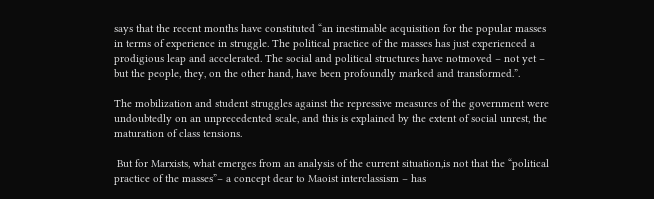says that the recent months have constituted “an inestimable acquisition for the popular masses in terms of experience in struggle. The political practice of the masses has just experienced a prodigious leap and accelerated. The social and political structures have notmoved – not yet – but the people, they, on the other hand, have been profoundly marked and transformed.”.

The mobilization and student struggles against the repressive measures of the government were undoubtedly on an unprecedented scale, and this is explained by the extent of social unrest, the maturation of class tensions.

 But for Marxists, what emerges from an analysis of the current situation,is not that the “political practice of the masses”– a concept dear to Maoist interclassism – has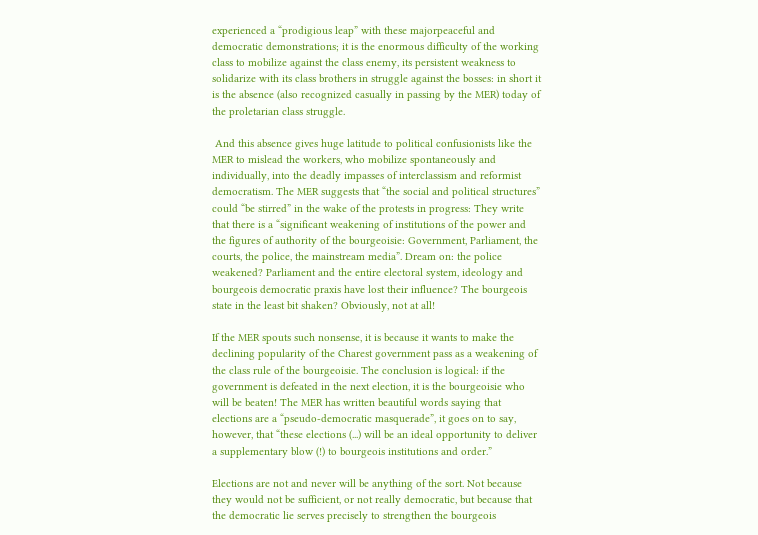experienced a “prodigious leap” with these majorpeaceful and democratic demonstrations; it is the enormous difficulty of the working class to mobilize against the class enemy, its persistent weakness to solidarize with its class brothers in struggle against the bosses: in short it is the absence (also recognized casually in passing by the MER) today of the proletarian class struggle.

 And this absence gives huge latitude to political confusionists like the MER to mislead the workers, who mobilize spontaneously and individually, into the deadly impasses of interclassism and reformist democratism. The MER suggests that “the social and political structures” could “be stirred” in the wake of the protests in progress: They write that there is a “significant weakening of institutions of the power and the figures of authority of the bourgeoisie: Government, Parliament, the courts, the police, the mainstream media”. Dream on: the police weakened? Parliament and the entire electoral system, ideology and bourgeois democratic praxis have lost their influence? The bourgeois state in the least bit shaken? Obviously, not at all!

If the MER spouts such nonsense, it is because it wants to make the declining popularity of the Charest government pass as a weakening of the class rule of the bourgeoisie. The conclusion is logical: if the government is defeated in the next election, it is the bourgeoisie who will be beaten! The MER has written beautiful words saying that elections are a “pseudo-democratic masquerade”, it goes on to say, however, that “these elections (...) will be an ideal opportunity to deliver a supplementary blow (!) to bourgeois institutions and order.”

Elections are not and never will be anything of the sort. Not because they would not be sufficient, or not really democratic, but because that the democratic lie serves precisely to strengthen the bourgeois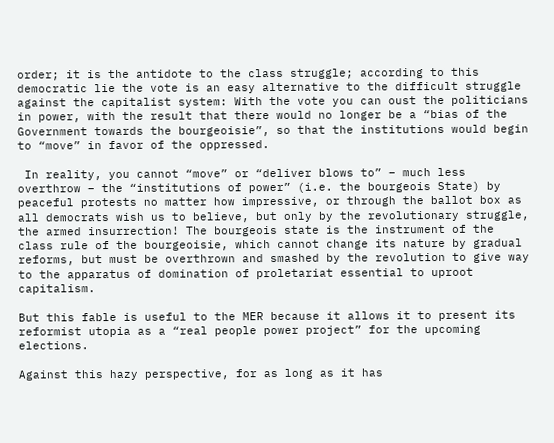order; it is the antidote to the class struggle; according to this democratic lie the vote is an easy alternative to the difficult struggle against the capitalist system: With the vote you can oust the politicians in power, with the result that there would no longer be a “bias of the Government towards the bourgeoisie”, so that the institutions would begin to “move” in favor of the oppressed.

 In reality, you cannot “move” or “deliver blows to” – much less overthrow – the “institutions of power” (i.e. the bourgeois State) by peaceful protests no matter how impressive, or through the ballot box as all democrats wish us to believe, but only by the revolutionary struggle, the armed insurrection! The bourgeois state is the instrument of the class rule of the bourgeoisie, which cannot change its nature by gradual reforms, but must be overthrown and smashed by the revolution to give way to the apparatus of domination of proletariat essential to uproot capitalism.

But this fable is useful to the MER because it allows it to present its reformist utopia as a “real people power project” for the upcoming elections.

Against this hazy perspective, for as long as it has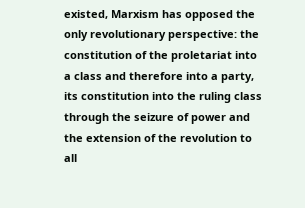existed, Marxism has opposed the only revolutionary perspective: the constitution of the proletariat into a class and therefore into a party, its constitution into the ruling class through the seizure of power and the extension of the revolution to all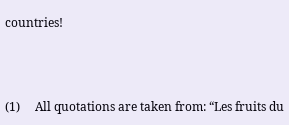countries!



(1)     All quotations are taken from: “Les fruits du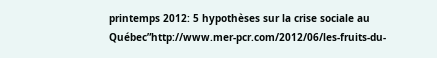printemps 2012: 5 hypothèses sur la crise sociale au Québec”http://www.mer-pcr.com/2012/06/les-fruits-du-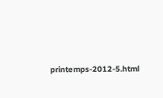printemps-2012-5.html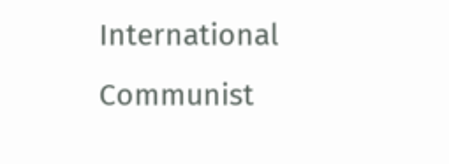International Communist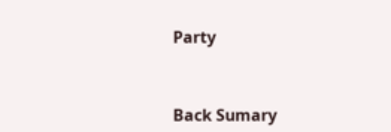Party



Back Sumary